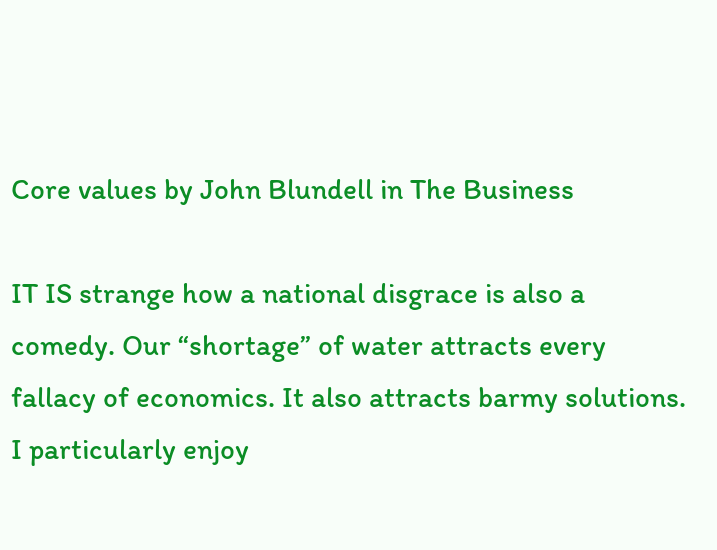Core values by John Blundell in The Business

IT IS strange how a national disgrace is also a comedy. Our “shortage” of water attracts every fallacy of economics. It also attracts barmy solutions. I particularly enjoy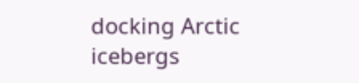docking Arctic icebergs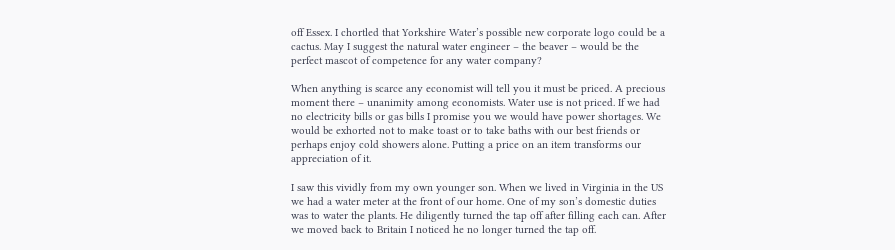off Essex. I chortled that Yorkshire Water’s possible new corporate logo could be a cactus. May I suggest the natural water engineer – the beaver – would be the perfect mascot of competence for any water company?

When anything is scarce any economist will tell you it must be priced. A precious moment there – unanimity among economists. Water use is not priced. If we had no electricity bills or gas bills I promise you we would have power shortages. We would be exhorted not to make toast or to take baths with our best friends or perhaps enjoy cold showers alone. Putting a price on an item transforms our appreciation of it.

I saw this vividly from my own younger son. When we lived in Virginia in the US we had a water meter at the front of our home. One of my son’s domestic duties was to water the plants. He diligently turned the tap off after filling each can. After we moved back to Britain I noticed he no longer turned the tap off.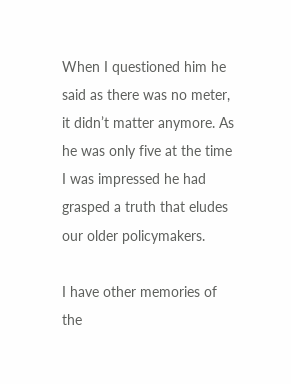When I questioned him he said as there was no meter, it didn’t matter anymore. As he was only five at the time I was impressed he had grasped a truth that eludes our older policymakers.

I have other memories of the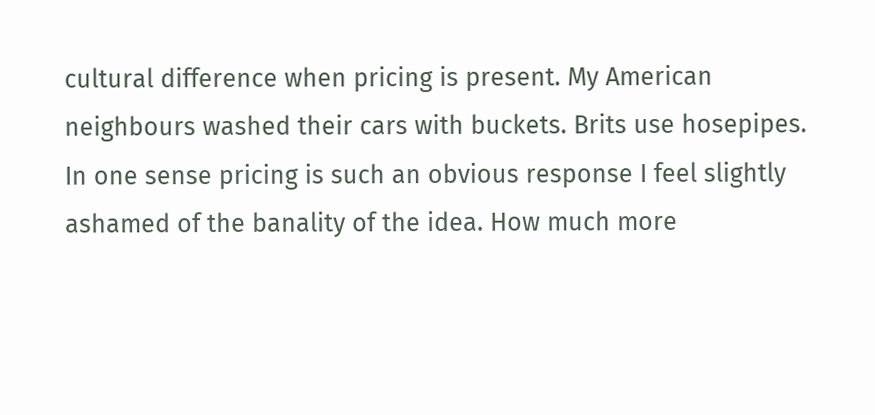cultural difference when pricing is present. My American neighbours washed their cars with buckets. Brits use hosepipes. In one sense pricing is such an obvious response I feel slightly ashamed of the banality of the idea. How much more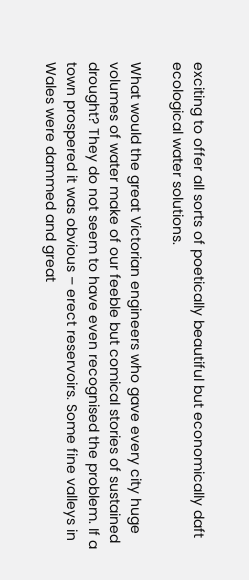exciting to offer all sorts of poetically beautiful but economically daft ecological water solutions.

What would the great Victorian engineers who gave every city huge volumes of water make of our feeble but comical stories of sustained drought? They do not seem to have even recognised the problem. If a town prospered it was obvious – erect reservoirs. Some fine valleys in Wales were dammed and great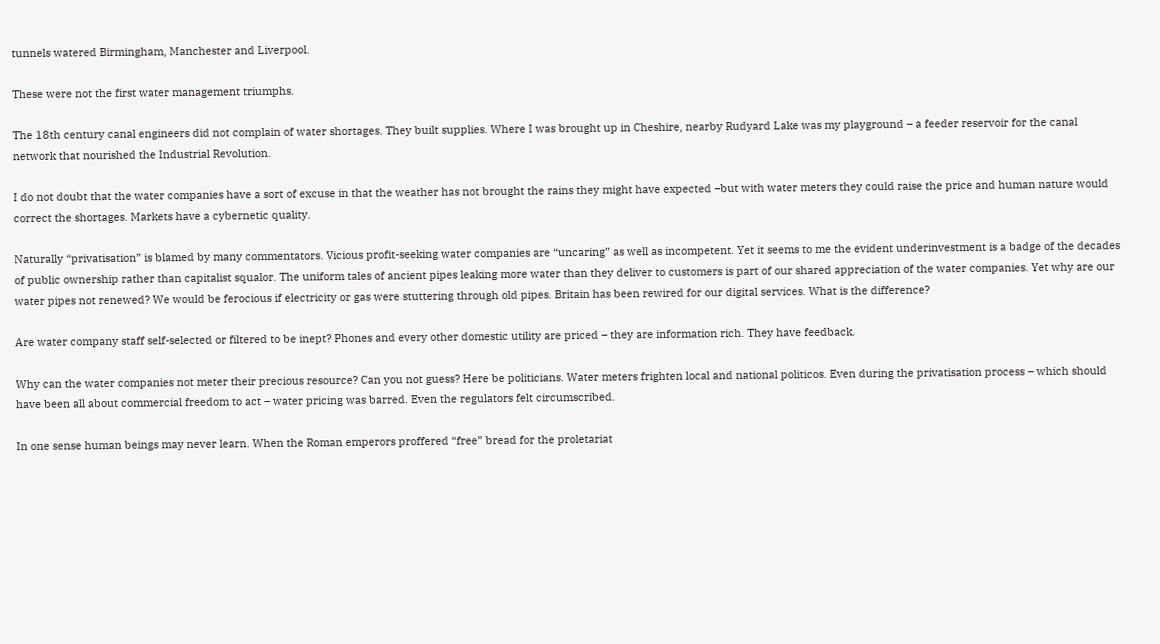tunnels watered Birmingham, Manchester and Liverpool.

These were not the first water management triumphs.

The 18th century canal engineers did not complain of water shortages. They built supplies. Where I was brought up in Cheshire, nearby Rudyard Lake was my playground – a feeder reservoir for the canal network that nourished the Industrial Revolution.

I do not doubt that the water companies have a sort of excuse in that the weather has not brought the rains they might have expected –but with water meters they could raise the price and human nature would correct the shortages. Markets have a cybernetic quality.

Naturally “privatisation” is blamed by many commentators. Vicious profit-seeking water companies are “uncaring” as well as incompetent. Yet it seems to me the evident underinvestment is a badge of the decades of public ownership rather than capitalist squalor. The uniform tales of ancient pipes leaking more water than they deliver to customers is part of our shared appreciation of the water companies. Yet why are our water pipes not renewed? We would be ferocious if electricity or gas were stuttering through old pipes. Britain has been rewired for our digital services. What is the difference?

Are water company staff self-selected or filtered to be inept? Phones and every other domestic utility are priced – they are information rich. They have feedback.

Why can the water companies not meter their precious resource? Can you not guess? Here be politicians. Water meters frighten local and national politicos. Even during the privatisation process – which should have been all about commercial freedom to act – water pricing was barred. Even the regulators felt circumscribed.

In one sense human beings may never learn. When the Roman emperors proffered “free” bread for the proletariat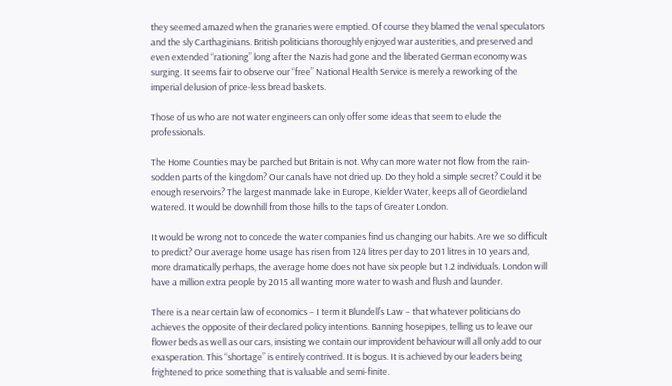they seemed amazed when the granaries were emptied. Of course they blamed the venal speculators and the sly Carthaginians. British politicians thoroughly enjoyed war austerities, and preserved and even extended “rationing” long after the Nazis had gone and the liberated German economy was surging. It seems fair to observe our “free” National Health Service is merely a reworking of the imperial delusion of price-less bread baskets.

Those of us who are not water engineers can only offer some ideas that seem to elude the professionals.

The Home Counties may be parched but Britain is not. Why can more water not flow from the rain-sodden parts of the kingdom? Our canals have not dried up. Do they hold a simple secret? Could it be enough reservoirs? The largest manmade lake in Europe, Kielder Water, keeps all of Geordieland watered. It would be downhill from those hills to the taps of Greater London.

It would be wrong not to concede the water companies find us changing our habits. Are we so difficult to predict? Our average home usage has risen from 124 litres per day to 201 litres in 10 years and, more dramatically perhaps, the average home does not have six people but 1.2 individuals. London will have a million extra people by 2015 all wanting more water to wash and flush and launder.

There is a near certain law of economics – I term it Blundell’s Law – that whatever politicians do achieves the opposite of their declared policy intentions. Banning hosepipes, telling us to leave our flower beds as well as our cars, insisting we contain our improvident behaviour will all only add to our exasperation. This “shortage” is entirely contrived. It is bogus. It is achieved by our leaders being frightened to price something that is valuable and semi-finite.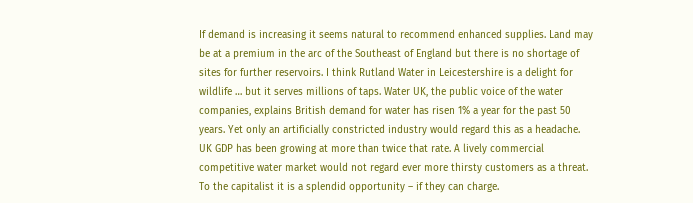If demand is increasing it seems natural to recommend enhanced supplies. Land may be at a premium in the arc of the Southeast of England but there is no shortage of sites for further reservoirs. I think Rutland Water in Leicestershire is a delight for wildlife … but it serves millions of taps. Water UK, the public voice of the water companies, explains British demand for water has risen 1% a year for the past 50 years. Yet only an artificially constricted industry would regard this as a headache. UK GDP has been growing at more than twice that rate. A lively commercial competitive water market would not regard ever more thirsty customers as a threat. To the capitalist it is a splendid opportunity – if they can charge.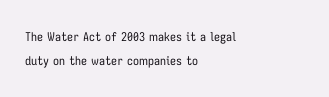The Water Act of 2003 makes it a legal duty on the water companies to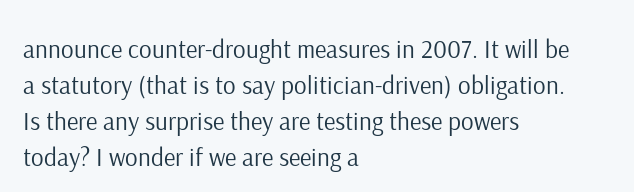announce counter-drought measures in 2007. It will be a statutory (that is to say politician-driven) obligation. Is there any surprise they are testing these powers today? I wonder if we are seeing a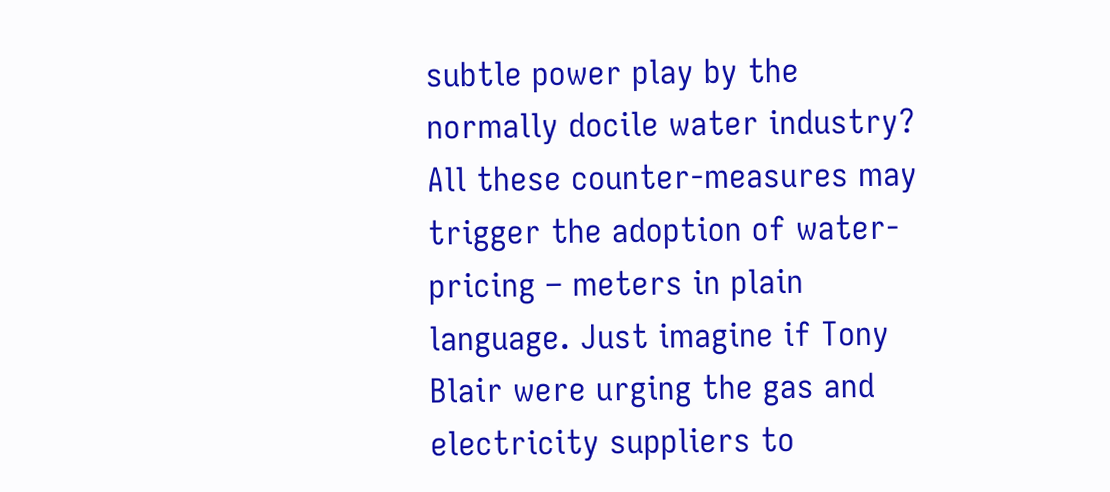subtle power play by the normally docile water industry? All these counter-measures may trigger the adoption of water-pricing – meters in plain language. Just imagine if Tony Blair were urging the gas and electricity suppliers to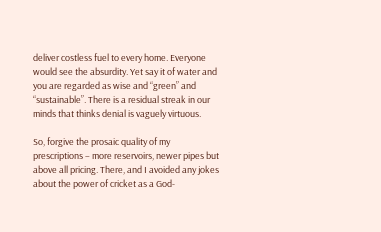deliver costless fuel to every home. Everyone would see the absurdity. Yet say it of water and you are regarded as wise and “green” and “sustainable”. There is a residual streak in our minds that thinks denial is vaguely virtuous.

So, forgive the prosaic quality of my prescriptions – more reservoirs, newer pipes but above all pricing. There, and I avoided any jokes about the power of cricket as a God-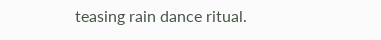teasing rain dance ritual.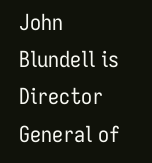John Blundell is Director General of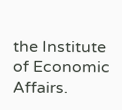the Institute of Economic Affairs.